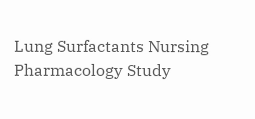Lung Surfactants Nursing Pharmacology Study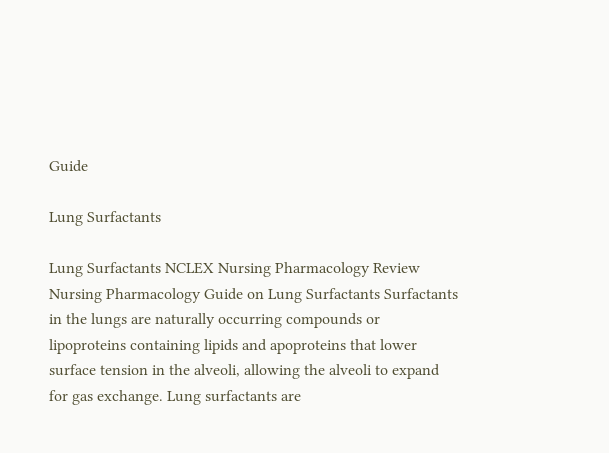Guide

Lung Surfactants

Lung Surfactants NCLEX Nursing Pharmacology Review Nursing Pharmacology Guide on Lung Surfactants Surfactants in the lungs are naturally occurring compounds or lipoproteins containing lipids and apoproteins that lower surface tension in the alveoli, allowing the alveoli to expand for gas exchange. Lung surfactants are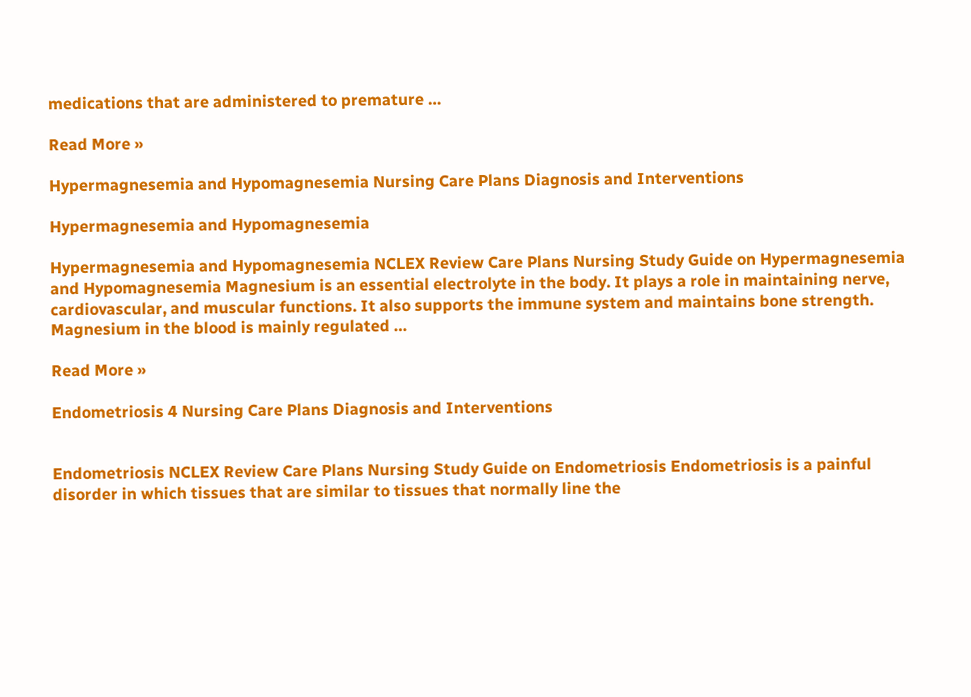medications that are administered to premature …

Read More »

Hypermagnesemia and Hypomagnesemia Nursing Care Plans Diagnosis and Interventions

Hypermagnesemia and Hypomagnesemia

Hypermagnesemia and Hypomagnesemia NCLEX Review Care Plans Nursing Study Guide on Hypermagnesemia and Hypomagnesemia Magnesium is an essential electrolyte in the body. It plays a role in maintaining nerve, cardiovascular, and muscular functions. It also supports the immune system and maintains bone strength. Magnesium in the blood is mainly regulated …

Read More »

Endometriosis 4 Nursing Care Plans Diagnosis and Interventions


Endometriosis NCLEX Review Care Plans Nursing Study Guide on Endometriosis Endometriosis is a painful disorder in which tissues that are similar to tissues that normally line the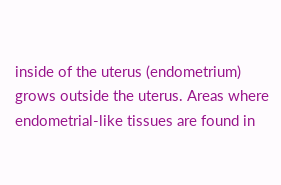inside of the uterus (endometrium) grows outside the uterus. Areas where endometrial-like tissues are found in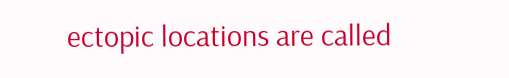ectopic locations are called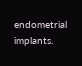endometrial implants.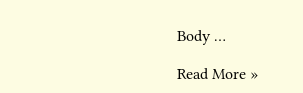Body …

Read More »